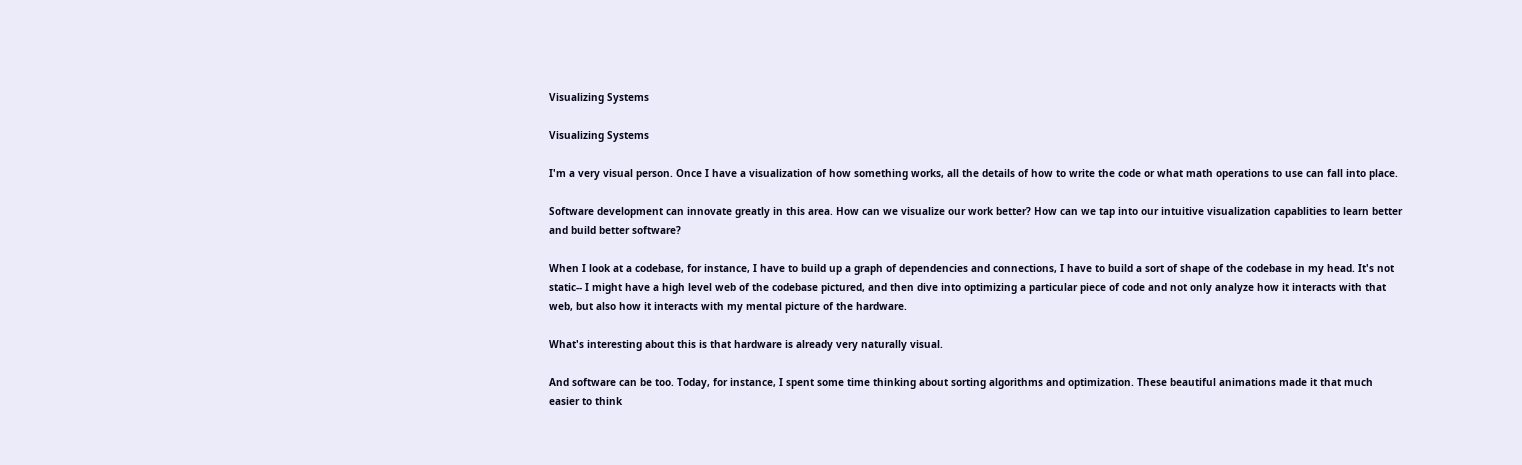Visualizing Systems

Visualizing Systems

I'm a very visual person. Once I have a visualization of how something works, all the details of how to write the code or what math operations to use can fall into place.

Software development can innovate greatly in this area. How can we visualize our work better? How can we tap into our intuitive visualization capablities to learn better and build better software?

When I look at a codebase, for instance, I have to build up a graph of dependencies and connections, I have to build a sort of shape of the codebase in my head. It's not static-- I might have a high level web of the codebase pictured, and then dive into optimizing a particular piece of code and not only analyze how it interacts with that web, but also how it interacts with my mental picture of the hardware.

What's interesting about this is that hardware is already very naturally visual.

And software can be too. Today, for instance, I spent some time thinking about sorting algorithms and optimization. These beautiful animations made it that much easier to think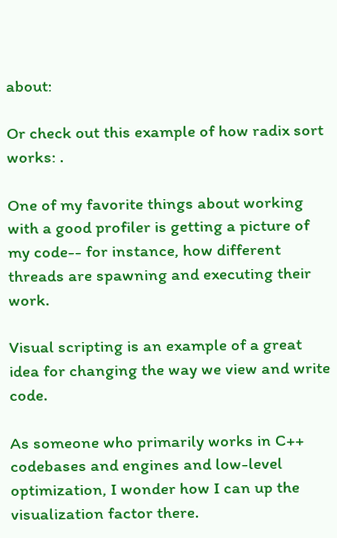about:

Or check out this example of how radix sort works: .

One of my favorite things about working with a good profiler is getting a picture of my code-- for instance, how different threads are spawning and executing their work.

Visual scripting is an example of a great idea for changing the way we view and write code.

As someone who primarily works in C++ codebases and engines and low-level optimization, I wonder how I can up the visualization factor there.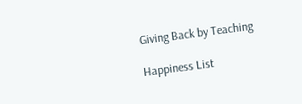Giving Back by Teaching

Happiness List